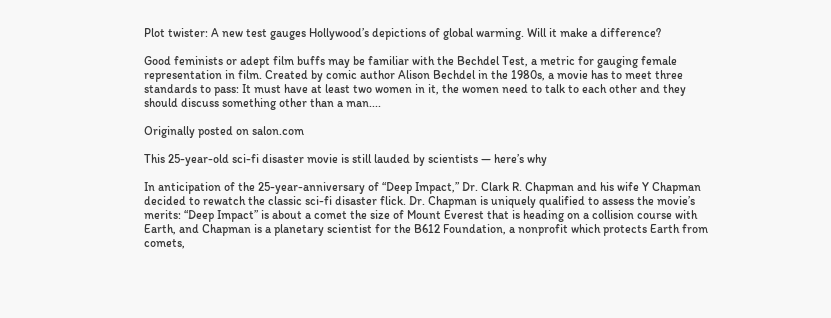Plot twister: A new test gauges Hollywood’s depictions of global warming. Will it make a difference?

Good feminists or adept film buffs may be familiar with the Bechdel Test, a metric for gauging female representation in film. Created by comic author Alison Bechdel in the 1980s, a movie has to meet three standards to pass: It must have at least two women in it, the women need to talk to each other and they should discuss something other than a man....

Originally posted on salon.com

This 25-year-old sci-fi disaster movie is still lauded by scientists — here’s why

In anticipation of the 25-year-anniversary of “Deep Impact,” Dr. Clark R. Chapman and his wife Y Chapman decided to rewatch the classic sci-fi disaster flick. Dr. Chapman is uniquely qualified to assess the movie’s merits: “Deep Impact” is about a comet the size of Mount Everest that is heading on a collision course with Earth, and Chapman is a planetary scientist for the B612 Foundation, a nonprofit which protects Earth from comets,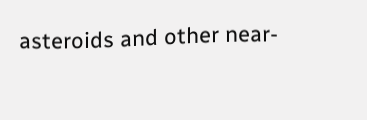asteroids and other near-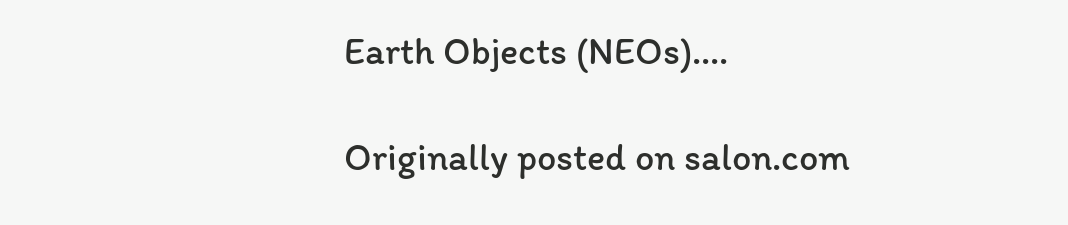Earth Objects (NEOs)....

Originally posted on salon.com